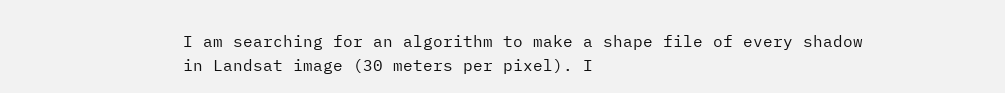I am searching for an algorithm to make a shape file of every shadow in Landsat image (30 meters per pixel). I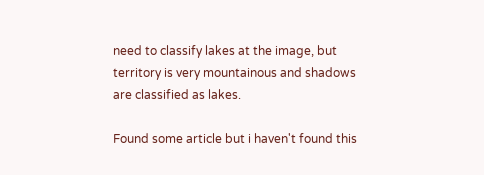need to classify lakes at the image, but territory is very mountainous and shadows are classified as lakes.

Found some article but i haven't found this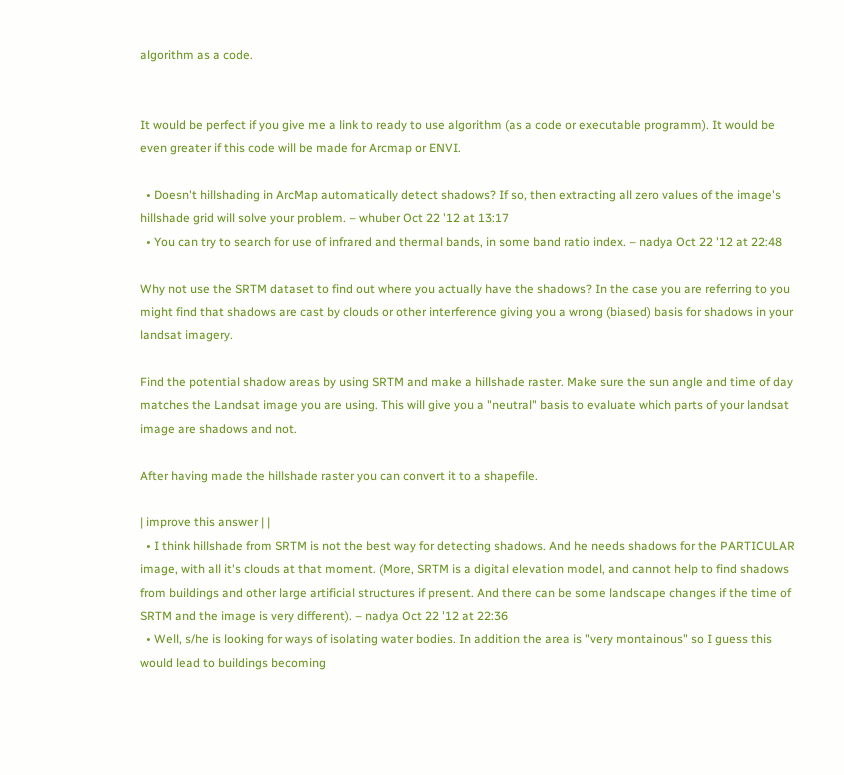algorithm as a code.


It would be perfect if you give me a link to ready to use algorithm (as a code or executable programm). It would be even greater if this code will be made for Arcmap or ENVI.

  • Doesn't hillshading in ArcMap automatically detect shadows? If so, then extracting all zero values of the image's hillshade grid will solve your problem. – whuber Oct 22 '12 at 13:17
  • You can try to search for use of infrared and thermal bands, in some band ratio index. – nadya Oct 22 '12 at 22:48

Why not use the SRTM dataset to find out where you actually have the shadows? In the case you are referring to you might find that shadows are cast by clouds or other interference giving you a wrong (biased) basis for shadows in your landsat imagery.

Find the potential shadow areas by using SRTM and make a hillshade raster. Make sure the sun angle and time of day matches the Landsat image you are using. This will give you a "neutral" basis to evaluate which parts of your landsat image are shadows and not.

After having made the hillshade raster you can convert it to a shapefile.

| improve this answer | |
  • I think hillshade from SRTM is not the best way for detecting shadows. And he needs shadows for the PARTICULAR image, with all it's clouds at that moment. (More, SRTM is a digital elevation model, and cannot help to find shadows from buildings and other large artificial structures if present. And there can be some landscape changes if the time of SRTM and the image is very different). – nadya Oct 22 '12 at 22:36
  • Well, s/he is looking for ways of isolating water bodies. In addition the area is "very montainous" so I guess this would lead to buildings becoming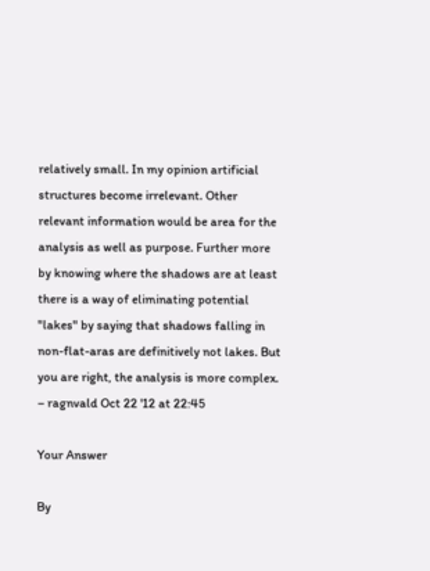relatively small. In my opinion artificial structures become irrelevant. Other relevant information would be area for the analysis as well as purpose. Further more by knowing where the shadows are at least there is a way of eliminating potential "lakes" by saying that shadows falling in non-flat-aras are definitively not lakes. But you are right, the analysis is more complex. – ragnvald Oct 22 '12 at 22:45

Your Answer

By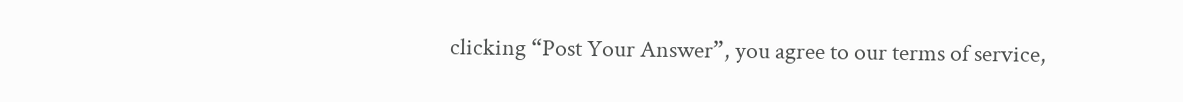clicking “Post Your Answer”, you agree to our terms of service,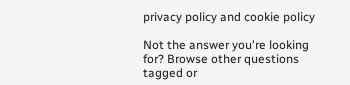privacy policy and cookie policy

Not the answer you're looking for? Browse other questions tagged or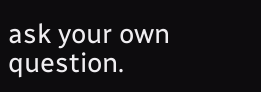ask your own question.